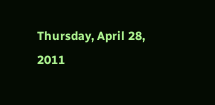Thursday, April 28, 2011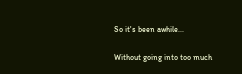So it's been awhile...

Without going into too much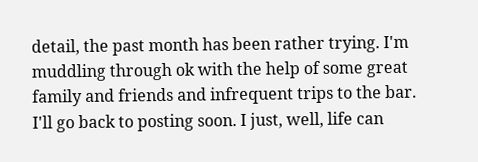detail, the past month has been rather trying. I'm muddling through ok with the help of some great family and friends and infrequent trips to the bar. I'll go back to posting soon. I just, well, life can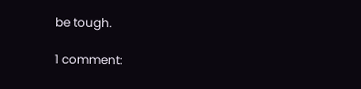be tough.

1 comment: